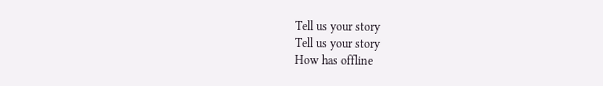Tell us your story
Tell us your story
How has offline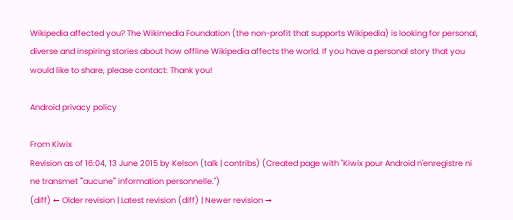Wikipedia affected you? The Wikimedia Foundation (the non-profit that supports Wikipedia) is looking for personal, diverse and inspiring stories about how offline Wikipedia affects the world. If you have a personal story that you would like to share, please contact: Thank you!

Android privacy policy

From Kiwix
Revision as of 16:04, 13 June 2015 by Kelson (talk | contribs) (Created page with "Kiwix pour Android n'enregistre ni ne transmet '''aucune''' information personnelle.")
(diff) ← Older revision | Latest revision (diff) | Newer revision →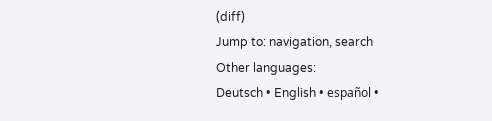(diff)
Jump to: navigation, search
Other languages:
Deutsch • English • español •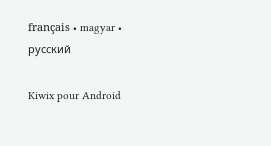français • magyar • русский

Kiwix pour Android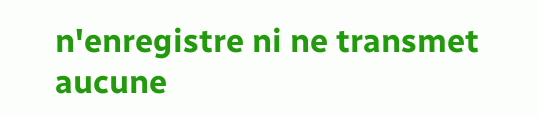n'enregistre ni ne transmet aucune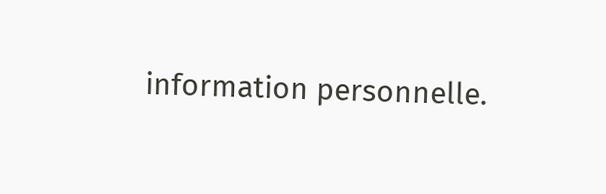information personnelle.